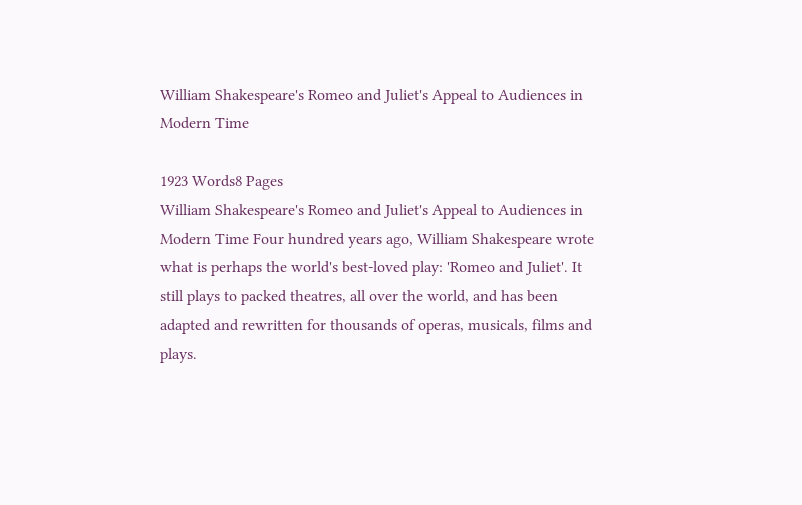William Shakespeare's Romeo and Juliet's Appeal to Audiences in Modern Time

1923 Words8 Pages
William Shakespeare's Romeo and Juliet's Appeal to Audiences in Modern Time Four hundred years ago, William Shakespeare wrote what is perhaps the world's best-loved play: 'Romeo and Juliet'. It still plays to packed theatres, all over the world, and has been adapted and rewritten for thousands of operas, musicals, films and plays.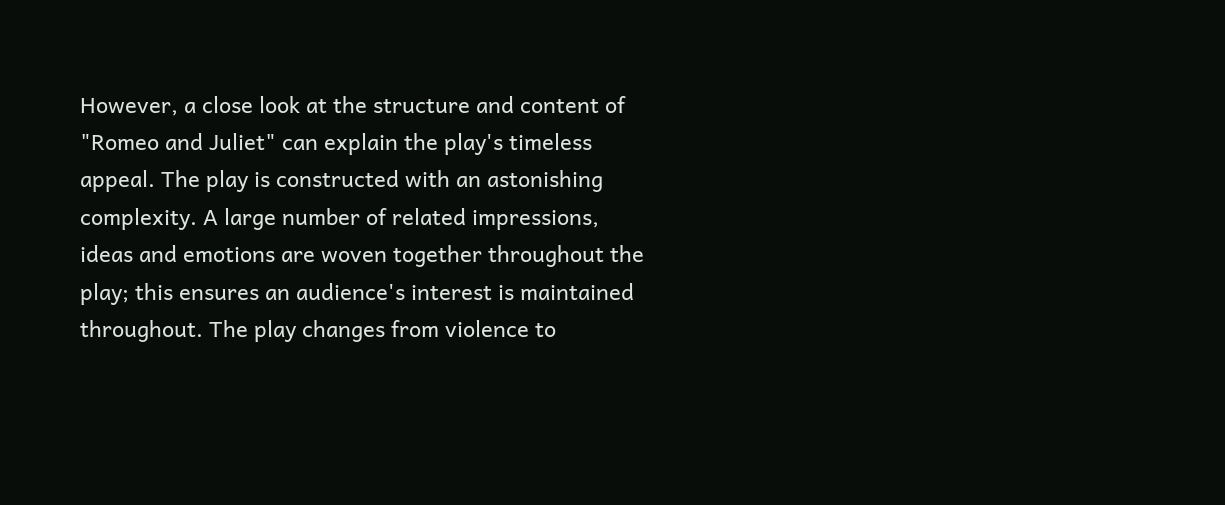However, a close look at the structure and content of "Romeo and Juliet" can explain the play's timeless appeal. The play is constructed with an astonishing complexity. A large number of related impressions, ideas and emotions are woven together throughout the play; this ensures an audience's interest is maintained throughout. The play changes from violence to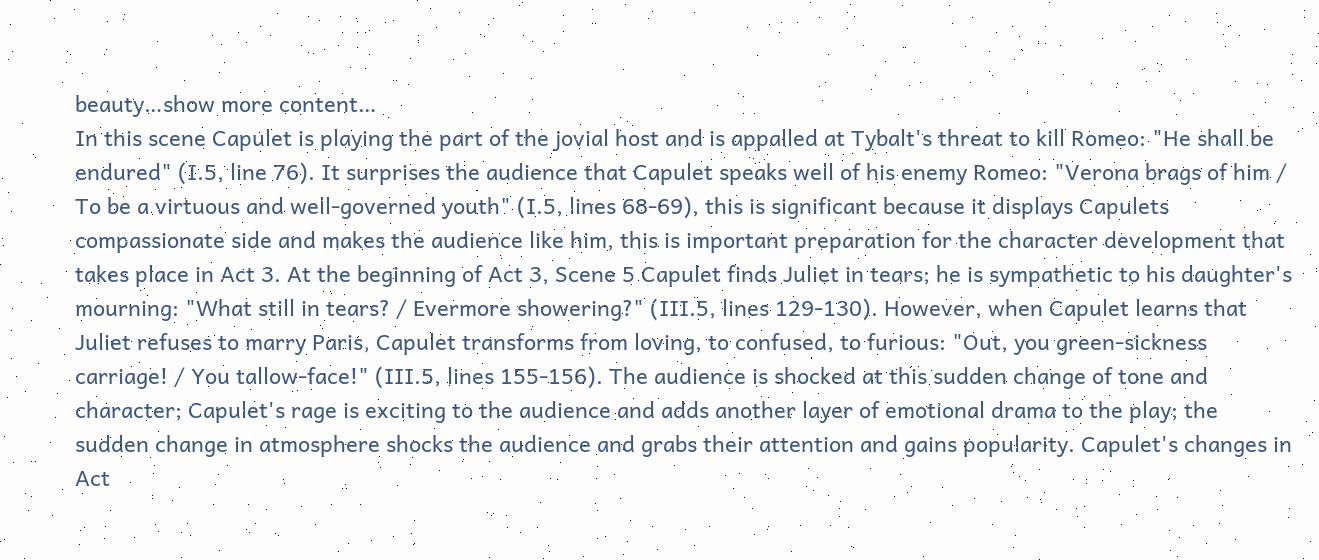beauty…show more content…
In this scene Capulet is playing the part of the jovial host and is appalled at Tybalt's threat to kill Romeo: "He shall be endured" (I.5, line 76). It surprises the audience that Capulet speaks well of his enemy Romeo: "Verona brags of him / To be a virtuous and well-governed youth" (I.5, lines 68-69), this is significant because it displays Capulets compassionate side and makes the audience like him, this is important preparation for the character development that takes place in Act 3. At the beginning of Act 3, Scene 5 Capulet finds Juliet in tears; he is sympathetic to his daughter's mourning: "What still in tears? / Evermore showering?" (III.5, lines 129-130). However, when Capulet learns that Juliet refuses to marry Paris, Capulet transforms from loving, to confused, to furious: "Out, you green-sickness carriage! / You tallow-face!" (III.5, lines 155-156). The audience is shocked at this sudden change of tone and character; Capulet's rage is exciting to the audience and adds another layer of emotional drama to the play; the sudden change in atmosphere shocks the audience and grabs their attention and gains popularity. Capulet's changes in Act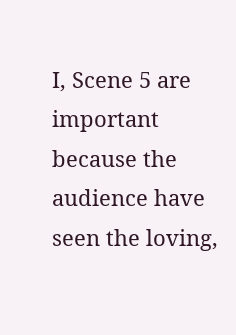I, Scene 5 are important because the audience have seen the loving,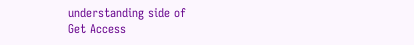understanding side of
Get Access